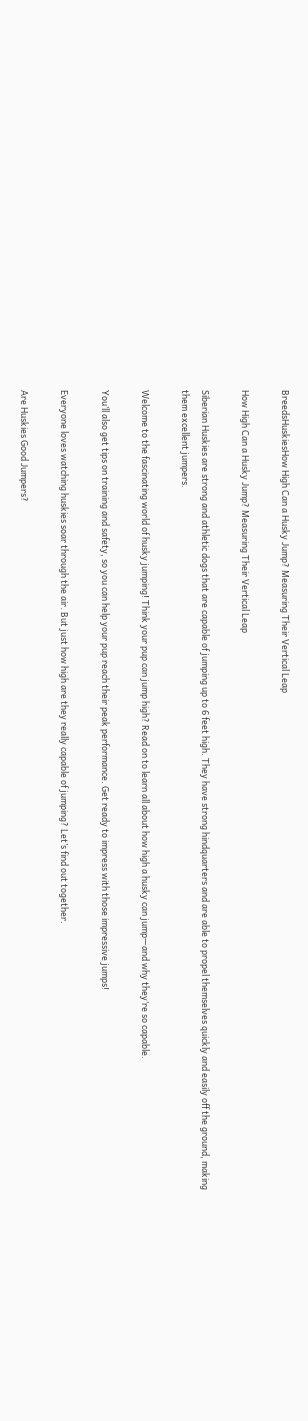BreedsHuskiesHow High Can a Husky Jump? Measuring Their Vertical Leap

How High Can a Husky Jump? Measuring Their Vertical Leap

Siberian Huskies are strong and athletic dogs that are capable of jumping up to 6 feet high. They have strong hindquarters and are able to propel themselves quickly and easily off the ground, making them excellent jumpers.

Welcome to the fascinating world of husky jumping! Think your pup can jump high? Read on to learn all about how high a husky can jump—and why they’re so capable.

You’ll also get tips on training and safety, so you can help your pup reach their peak performance. Get ready to impress with those impressive jumps!

Everyone loves watching huskies soar through the air. But just how high are they really capable of jumping? Let’s find out together.

Are Huskies Good Jumpers?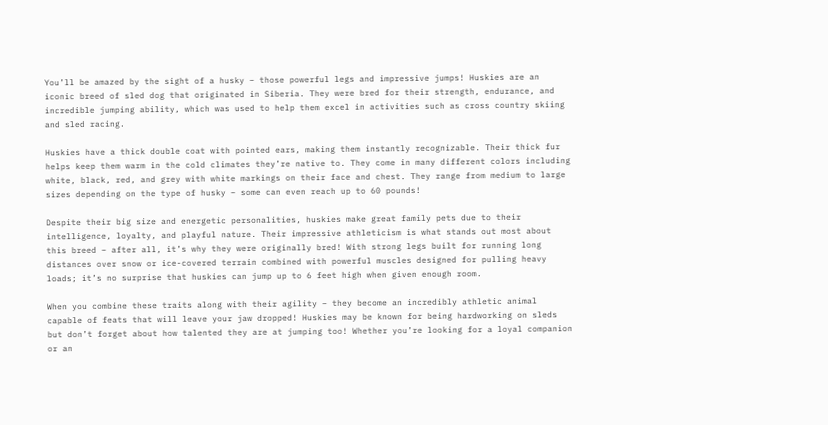You’ll be amazed by the sight of a husky – those powerful legs and impressive jumps! Huskies are an iconic breed of sled dog that originated in Siberia. They were bred for their strength, endurance, and incredible jumping ability, which was used to help them excel in activities such as cross country skiing and sled racing.

Huskies have a thick double coat with pointed ears, making them instantly recognizable. Their thick fur helps keep them warm in the cold climates they’re native to. They come in many different colors including white, black, red, and grey with white markings on their face and chest. They range from medium to large sizes depending on the type of husky – some can even reach up to 60 pounds!

Despite their big size and energetic personalities, huskies make great family pets due to their intelligence, loyalty, and playful nature. Their impressive athleticism is what stands out most about this breed – after all, it’s why they were originally bred! With strong legs built for running long distances over snow or ice-covered terrain combined with powerful muscles designed for pulling heavy loads; it’s no surprise that huskies can jump up to 6 feet high when given enough room.

When you combine these traits along with their agility – they become an incredibly athletic animal capable of feats that will leave your jaw dropped! Huskies may be known for being hardworking on sleds but don’t forget about how talented they are at jumping too! Whether you’re looking for a loyal companion or an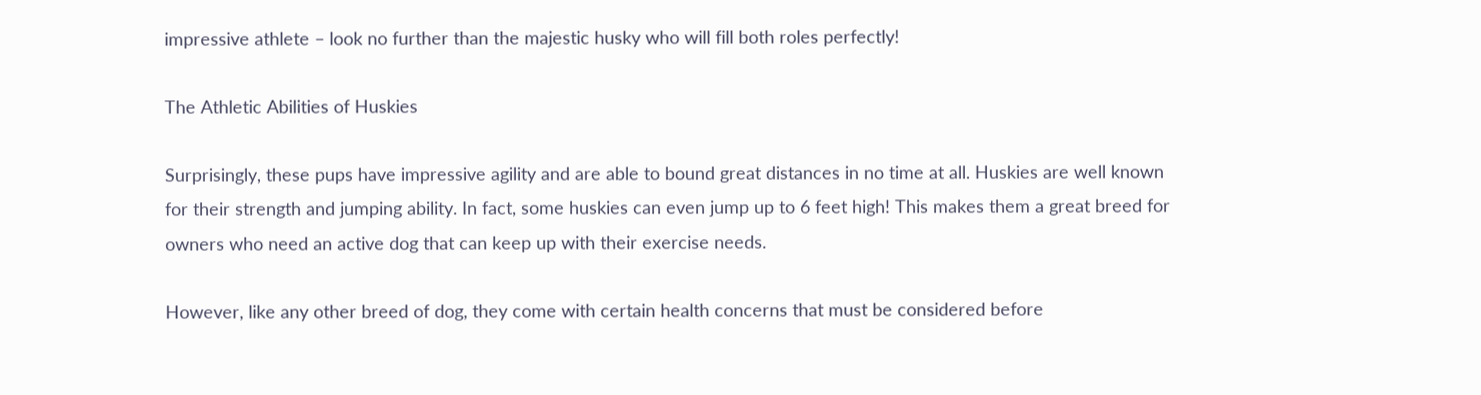impressive athlete – look no further than the majestic husky who will fill both roles perfectly!

The Athletic Abilities of Huskies

Surprisingly, these pups have impressive agility and are able to bound great distances in no time at all. Huskies are well known for their strength and jumping ability. In fact, some huskies can even jump up to 6 feet high! This makes them a great breed for owners who need an active dog that can keep up with their exercise needs.

However, like any other breed of dog, they come with certain health concerns that must be considered before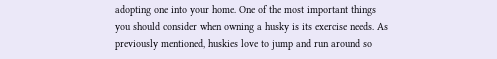adopting one into your home. One of the most important things you should consider when owning a husky is its exercise needs. As previously mentioned, huskies love to jump and run around so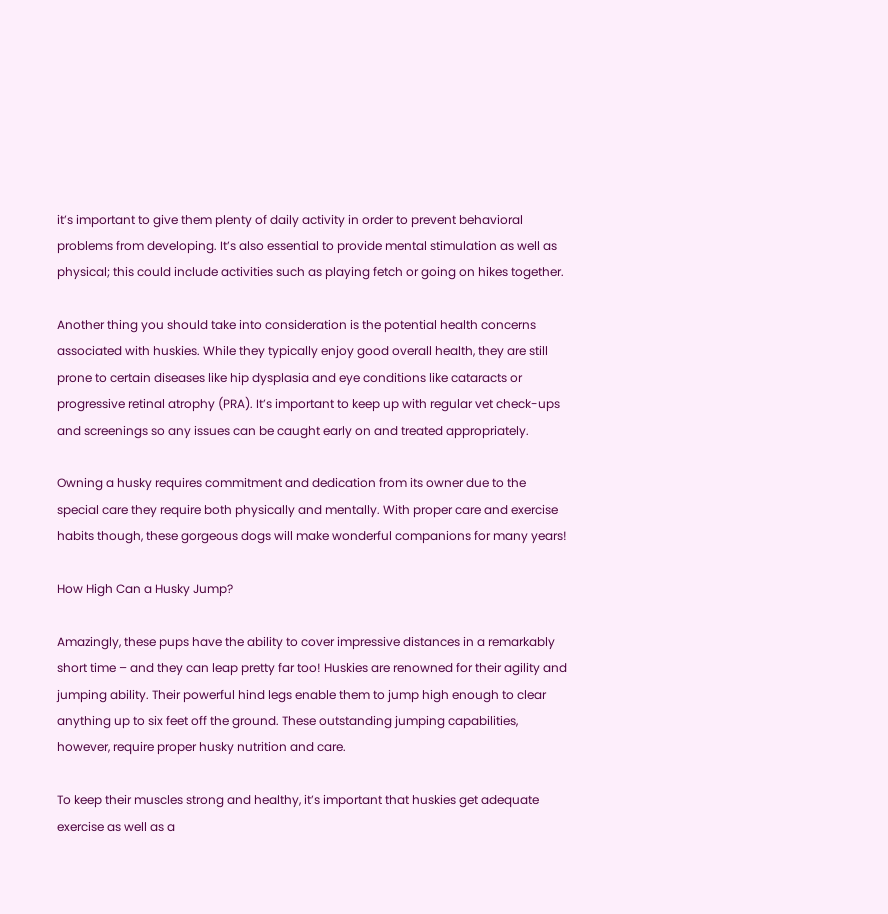it’s important to give them plenty of daily activity in order to prevent behavioral problems from developing. It’s also essential to provide mental stimulation as well as physical; this could include activities such as playing fetch or going on hikes together.

Another thing you should take into consideration is the potential health concerns associated with huskies. While they typically enjoy good overall health, they are still prone to certain diseases like hip dysplasia and eye conditions like cataracts or progressive retinal atrophy (PRA). It’s important to keep up with regular vet check-ups and screenings so any issues can be caught early on and treated appropriately.

Owning a husky requires commitment and dedication from its owner due to the special care they require both physically and mentally. With proper care and exercise habits though, these gorgeous dogs will make wonderful companions for many years!

How High Can a Husky Jump?

Amazingly, these pups have the ability to cover impressive distances in a remarkably short time – and they can leap pretty far too! Huskies are renowned for their agility and jumping ability. Their powerful hind legs enable them to jump high enough to clear anything up to six feet off the ground. These outstanding jumping capabilities, however, require proper husky nutrition and care.

To keep their muscles strong and healthy, it’s important that huskies get adequate exercise as well as a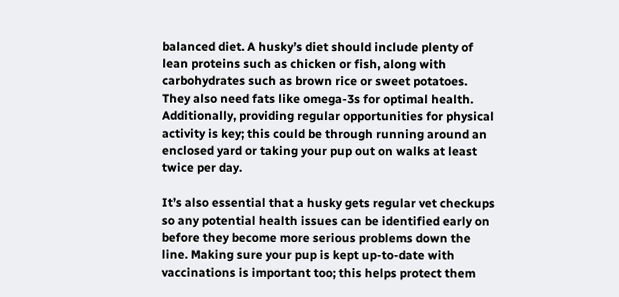balanced diet. A husky’s diet should include plenty of lean proteins such as chicken or fish, along with carbohydrates such as brown rice or sweet potatoes. They also need fats like omega-3s for optimal health. Additionally, providing regular opportunities for physical activity is key; this could be through running around an enclosed yard or taking your pup out on walks at least twice per day.

It’s also essential that a husky gets regular vet checkups so any potential health issues can be identified early on before they become more serious problems down the line. Making sure your pup is kept up-to-date with vaccinations is important too; this helps protect them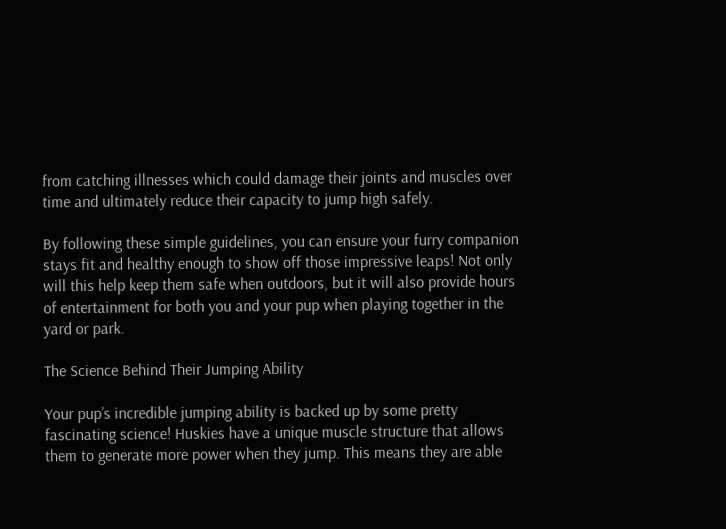from catching illnesses which could damage their joints and muscles over time and ultimately reduce their capacity to jump high safely.

By following these simple guidelines, you can ensure your furry companion stays fit and healthy enough to show off those impressive leaps! Not only will this help keep them safe when outdoors, but it will also provide hours of entertainment for both you and your pup when playing together in the yard or park.

The Science Behind Their Jumping Ability

Your pup’s incredible jumping ability is backed up by some pretty fascinating science! Huskies have a unique muscle structure that allows them to generate more power when they jump. This means they are able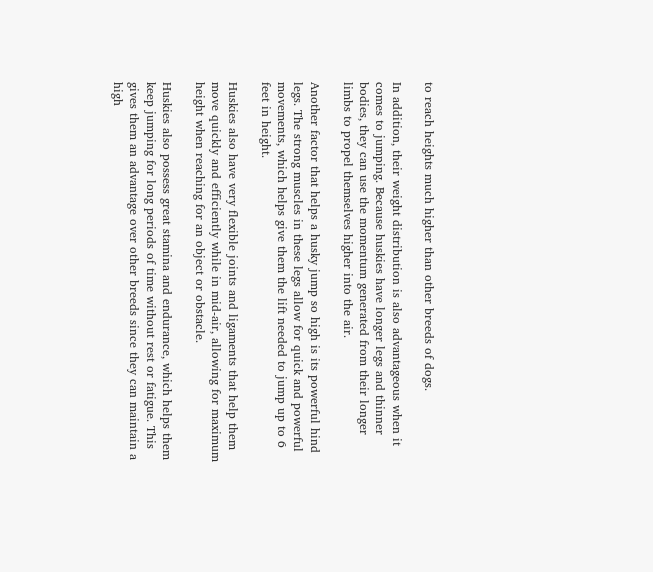to reach heights much higher than other breeds of dogs.

In addition, their weight distribution is also advantageous when it comes to jumping. Because huskies have longer legs and thinner bodies, they can use the momentum generated from their longer limbs to propel themselves higher into the air.

Another factor that helps a husky jump so high is its powerful hind legs. The strong muscles in these legs allow for quick and powerful movements, which helps give them the lift needed to jump up to 6 feet in height.

Huskies also have very flexible joints and ligaments that help them move quickly and efficiently while in mid-air, allowing for maximum height when reaching for an object or obstacle.

Huskies also possess great stamina and endurance, which helps them keep jumping for long periods of time without rest or fatigue. This gives them an advantage over other breeds since they can maintain a high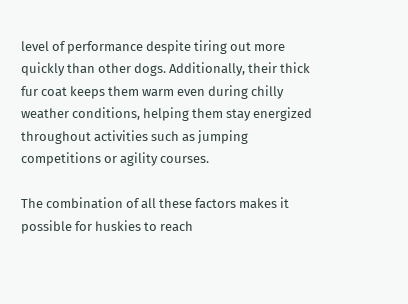level of performance despite tiring out more quickly than other dogs. Additionally, their thick fur coat keeps them warm even during chilly weather conditions, helping them stay energized throughout activities such as jumping competitions or agility courses.

The combination of all these factors makes it possible for huskies to reach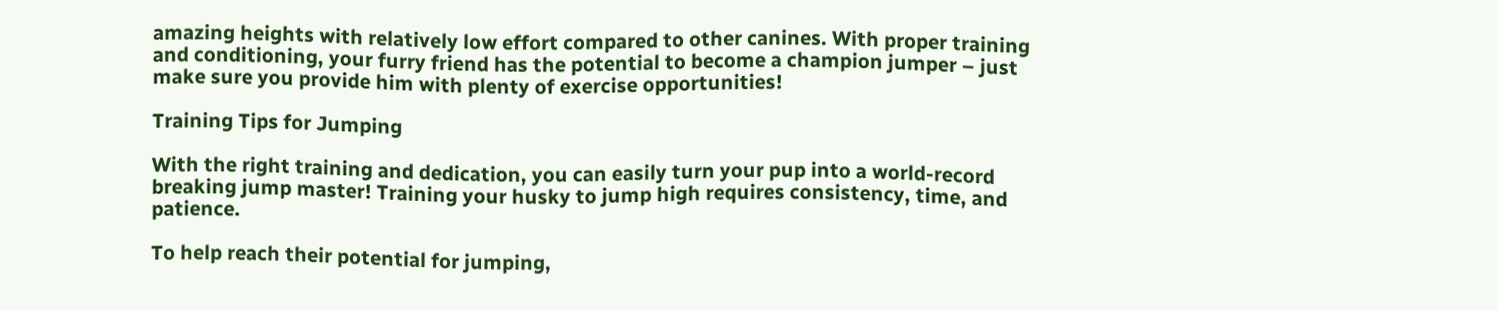amazing heights with relatively low effort compared to other canines. With proper training and conditioning, your furry friend has the potential to become a champion jumper – just make sure you provide him with plenty of exercise opportunities!

Training Tips for Jumping

With the right training and dedication, you can easily turn your pup into a world-record breaking jump master! Training your husky to jump high requires consistency, time, and patience.

To help reach their potential for jumping,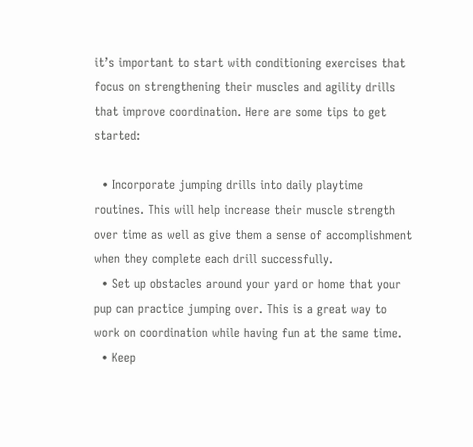it’s important to start with conditioning exercises that focus on strengthening their muscles and agility drills that improve coordination. Here are some tips to get started:

  • Incorporate jumping drills into daily playtime routines. This will help increase their muscle strength over time as well as give them a sense of accomplishment when they complete each drill successfully.
  • Set up obstacles around your yard or home that your pup can practice jumping over. This is a great way to work on coordination while having fun at the same time.
  • Keep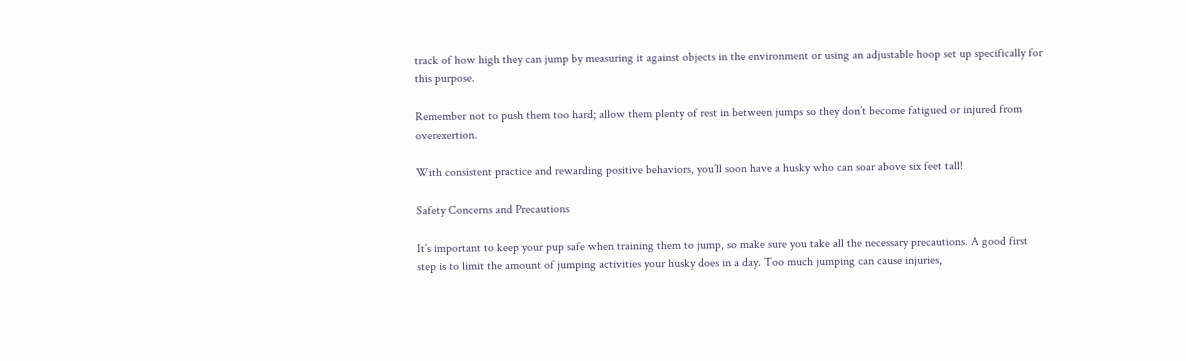track of how high they can jump by measuring it against objects in the environment or using an adjustable hoop set up specifically for this purpose.

Remember not to push them too hard; allow them plenty of rest in between jumps so they don’t become fatigued or injured from overexertion.

With consistent practice and rewarding positive behaviors, you’ll soon have a husky who can soar above six feet tall!

Safety Concerns and Precautions

It’s important to keep your pup safe when training them to jump, so make sure you take all the necessary precautions. A good first step is to limit the amount of jumping activities your husky does in a day. Too much jumping can cause injuries,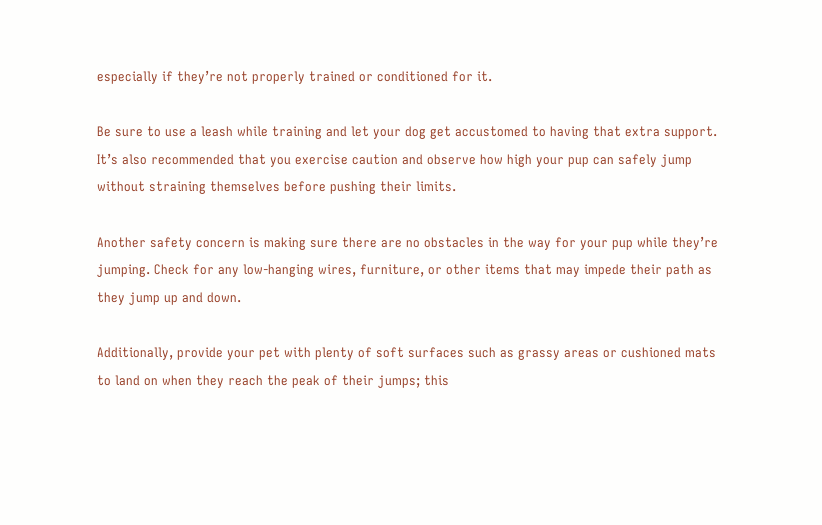especially if they’re not properly trained or conditioned for it.

Be sure to use a leash while training and let your dog get accustomed to having that extra support. It’s also recommended that you exercise caution and observe how high your pup can safely jump without straining themselves before pushing their limits.

Another safety concern is making sure there are no obstacles in the way for your pup while they’re jumping. Check for any low-hanging wires, furniture, or other items that may impede their path as they jump up and down.

Additionally, provide your pet with plenty of soft surfaces such as grassy areas or cushioned mats to land on when they reach the peak of their jumps; this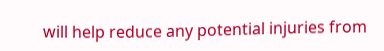will help reduce any potential injuries from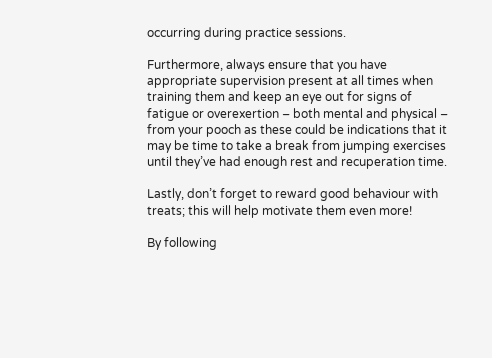occurring during practice sessions.

Furthermore, always ensure that you have appropriate supervision present at all times when training them and keep an eye out for signs of fatigue or overexertion – both mental and physical – from your pooch as these could be indications that it may be time to take a break from jumping exercises until they’ve had enough rest and recuperation time.

Lastly, don’t forget to reward good behaviour with treats; this will help motivate them even more!

By following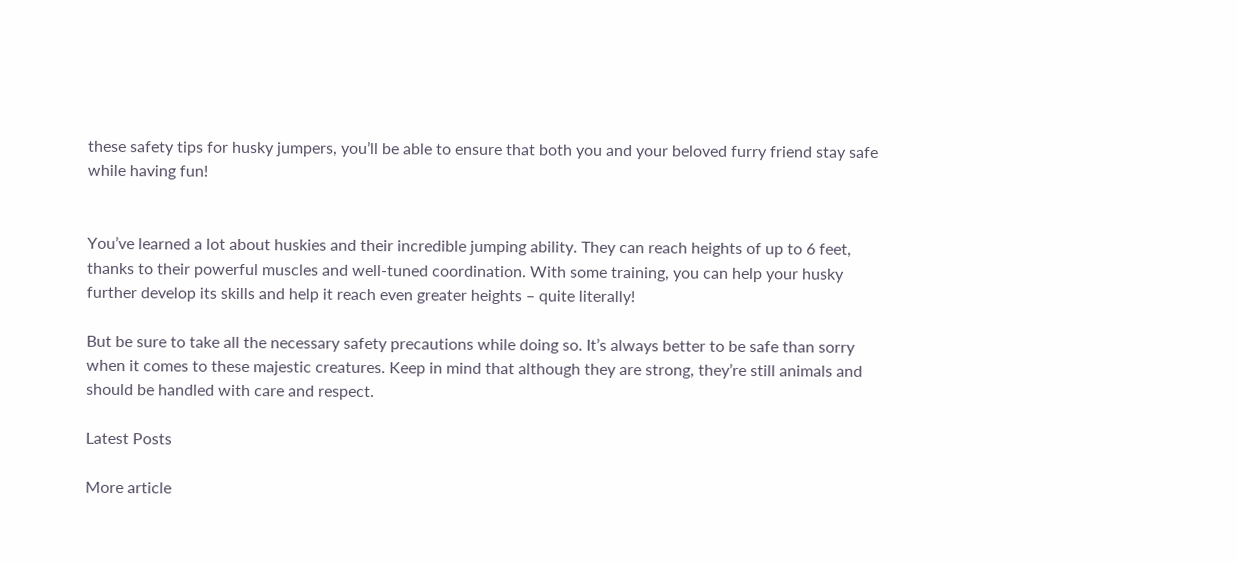these safety tips for husky jumpers, you’ll be able to ensure that both you and your beloved furry friend stay safe while having fun!


You’ve learned a lot about huskies and their incredible jumping ability. They can reach heights of up to 6 feet, thanks to their powerful muscles and well-tuned coordination. With some training, you can help your husky further develop its skills and help it reach even greater heights – quite literally!

But be sure to take all the necessary safety precautions while doing so. It’s always better to be safe than sorry when it comes to these majestic creatures. Keep in mind that although they are strong, they’re still animals and should be handled with care and respect.

Latest Posts

More article